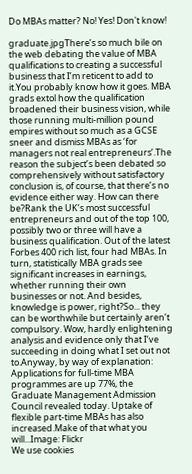Do MBAs matter? No! Yes! Don't know!

graduate.jpgThere’s so much bile on the web debating the value of MBA qualifications to creating a successful business that I’m reticent to add to it.You probably know how it goes. MBA grads extol how the qualification broadened their business vision, while those running multi-million pound empires without so much as a GCSE sneer and dismiss MBAs as ‘for managers not real entrepreneurs’.The reason the subject’s been debated so comprehensively without satisfactory conclusion is, of course, that there’s no evidence either way. How can there be?Rank the UK’s most successful entrepreneurs and out of the top 100, possibly two or three will have a business qualification. Out of the latest Forbes 400 rich list, four had MBAs. In turn, statistically MBA grads see significant increases in earnings, whether running their own businesses or not. And besides, knowledge is power, right?So... they can be worthwhile but certainly aren’t compulsory. Wow, hardly enlightening analysis and evidence only that I’ve succeeding in doing what I set out not to.Anyway, by way of explanation: Applications for full-time MBA programmes are up 77%, the Graduate Management Admission Council revealed today. Uptake of flexible part-time MBAs has also increased.Make of that what you will...Image: Flickr
We use cookies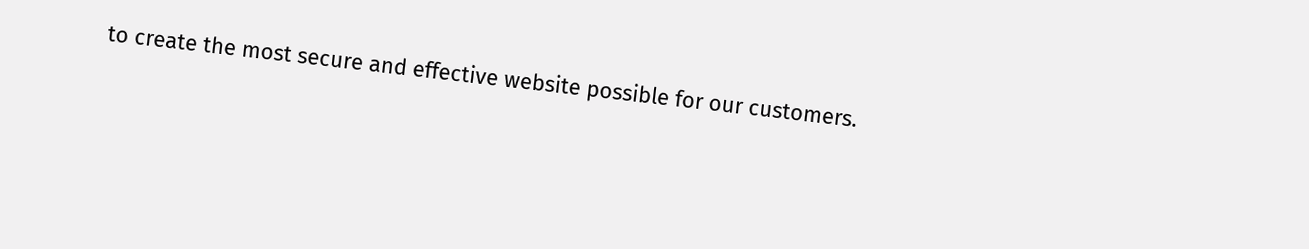to create the most secure and effective website possible for our customers.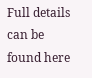Full details can be found here